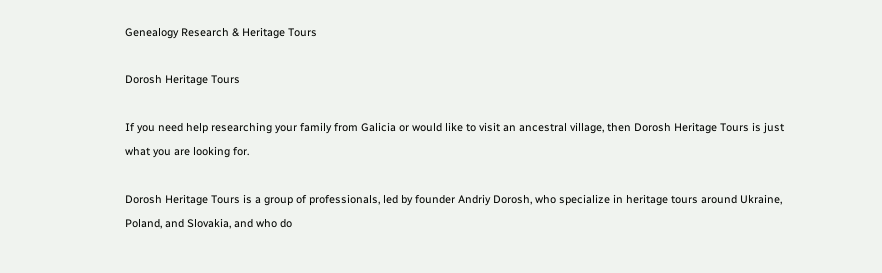Genealogy Research & Heritage Tours

Dorosh Heritage Tours

If you need help researching your family from Galicia or would like to visit an ancestral village, then Dorosh Heritage Tours is just what you are looking for.

Dorosh Heritage Tours is a group of professionals, led by founder Andriy Dorosh, who specialize in heritage tours around Ukraine, Poland, and Slovakia, and who do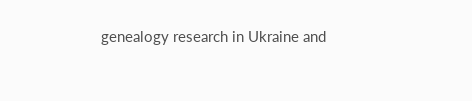genealogy research in Ukraine and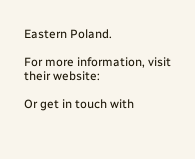Eastern Poland.

For more information, visit their website:

Or get in touch with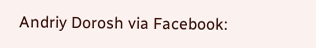Andriy Dorosh via Facebook: